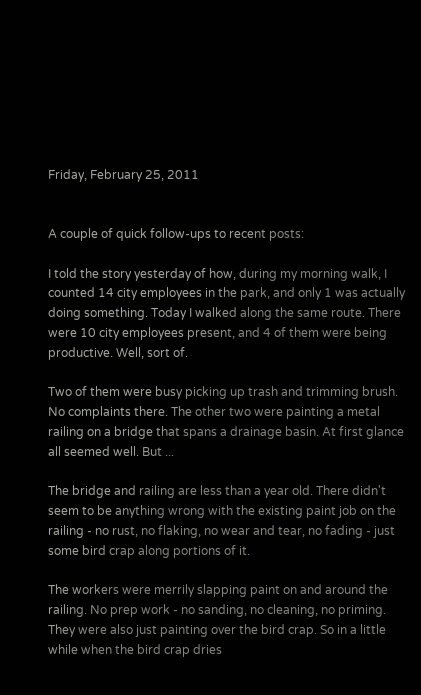Friday, February 25, 2011


A couple of quick follow-ups to recent posts:

I told the story yesterday of how, during my morning walk, I counted 14 city employees in the park, and only 1 was actually doing something. Today I walked along the same route. There were 10 city employees present, and 4 of them were being productive. Well, sort of.

Two of them were busy picking up trash and trimming brush. No complaints there. The other two were painting a metal railing on a bridge that spans a drainage basin. At first glance all seemed well. But ...

The bridge and railing are less than a year old. There didn't seem to be anything wrong with the existing paint job on the railing - no rust, no flaking, no wear and tear, no fading - just some bird crap along portions of it.

The workers were merrily slapping paint on and around the railing. No prep work - no sanding, no cleaning, no priming. They were also just painting over the bird crap. So in a little while when the bird crap dries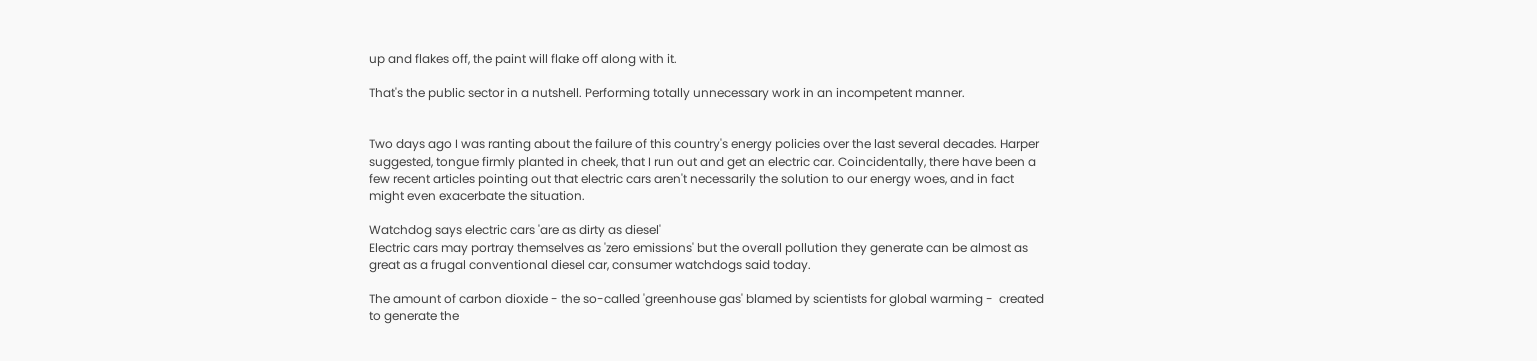up and flakes off, the paint will flake off along with it.

That's the public sector in a nutshell. Performing totally unnecessary work in an incompetent manner.


Two days ago I was ranting about the failure of this country's energy policies over the last several decades. Harper suggested, tongue firmly planted in cheek, that I run out and get an electric car. Coincidentally, there have been a few recent articles pointing out that electric cars aren't necessarily the solution to our energy woes, and in fact might even exacerbate the situation.

Watchdog says electric cars 'are as dirty as diesel'
Electric cars may portray themselves as 'zero emissions' but the overall pollution they generate can be almost as great as a frugal conventional diesel car, consumer watchdogs said today.

The amount of carbon dioxide - the so-called 'greenhouse gas' blamed by scientists for global warming -  created to generate the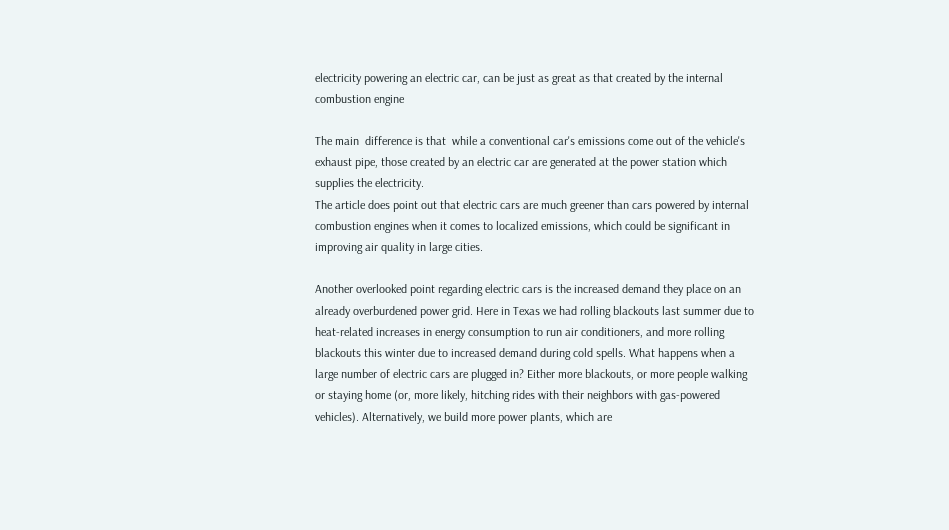electricity powering an electric car, can be just as great as that created by the internal combustion engine

The main  difference is that  while a conventional car's emissions come out of the vehicle's exhaust pipe, those created by an electric car are generated at the power station which supplies the electricity.
The article does point out that electric cars are much greener than cars powered by internal combustion engines when it comes to localized emissions, which could be significant in improving air quality in large cities.

Another overlooked point regarding electric cars is the increased demand they place on an already overburdened power grid. Here in Texas we had rolling blackouts last summer due to heat-related increases in energy consumption to run air conditioners, and more rolling blackouts this winter due to increased demand during cold spells. What happens when a large number of electric cars are plugged in? Either more blackouts, or more people walking or staying home (or, more likely, hitching rides with their neighbors with gas-powered vehicles). Alternatively, we build more power plants, which are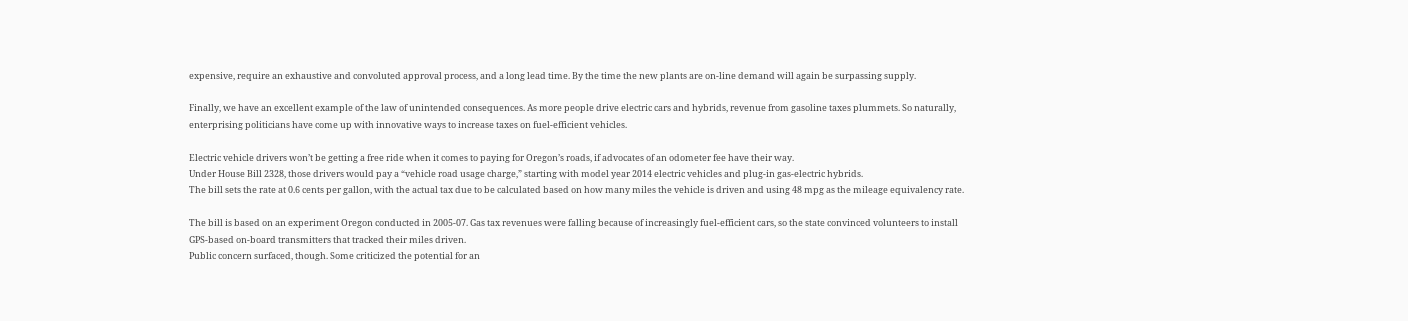expensive, require an exhaustive and convoluted approval process, and a long lead time. By the time the new plants are on-line demand will again be surpassing supply.

Finally, we have an excellent example of the law of unintended consequences. As more people drive electric cars and hybrids, revenue from gasoline taxes plummets. So naturally, enterprising politicians have come up with innovative ways to increase taxes on fuel-efficient vehicles.

Electric vehicle drivers won’t be getting a free ride when it comes to paying for Oregon’s roads, if advocates of an odometer fee have their way.
Under House Bill 2328, those drivers would pay a “vehicle road usage charge,” starting with model year 2014 electric vehicles and plug-in gas-electric hybrids.
The bill sets the rate at 0.6 cents per gallon, with the actual tax due to be calculated based on how many miles the vehicle is driven and using 48 mpg as the mileage equivalency rate.

The bill is based on an experiment Oregon conducted in 2005-07. Gas tax revenues were falling because of increasingly fuel-efficient cars, so the state convinced volunteers to install GPS-based on-board transmitters that tracked their miles driven.
Public concern surfaced, though. Some criticized the potential for an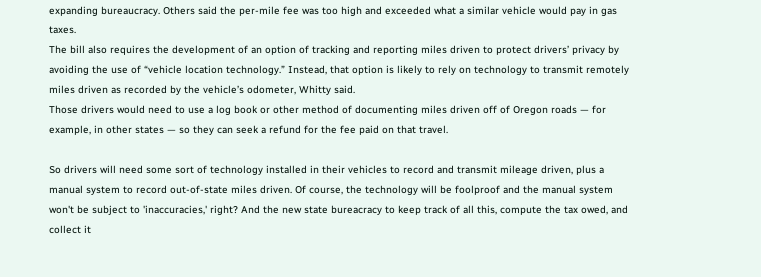expanding bureaucracy. Others said the per-mile fee was too high and exceeded what a similar vehicle would pay in gas taxes.
The bill also requires the development of an option of tracking and reporting miles driven to protect drivers’ privacy by avoiding the use of “vehicle location technology.” Instead, that option is likely to rely on technology to transmit remotely miles driven as recorded by the vehicle’s odometer, Whitty said.
Those drivers would need to use a log book or other method of documenting miles driven off of Oregon roads — for example, in other states — so they can seek a refund for the fee paid on that travel.

So drivers will need some sort of technology installed in their vehicles to record and transmit mileage driven, plus a manual system to record out-of-state miles driven. Of course, the technology will be foolproof and the manual system won't be subject to 'inaccuracies,' right? And the new state bureacracy to keep track of all this, compute the tax owed, and collect it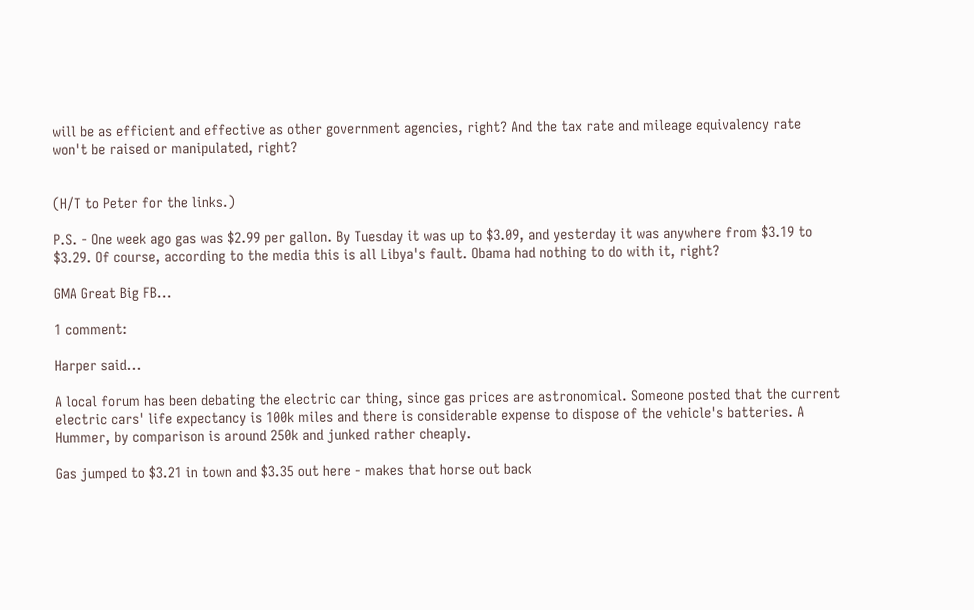will be as efficient and effective as other government agencies, right? And the tax rate and mileage equivalency rate won't be raised or manipulated, right?


(H/T to Peter for the links.)

P.S. - One week ago gas was $2.99 per gallon. By Tuesday it was up to $3.09, and yesterday it was anywhere from $3.19 to $3.29. Of course, according to the media this is all Libya's fault. Obama had nothing to do with it, right?

GMA Great Big FB...

1 comment:

Harper said...

A local forum has been debating the electric car thing, since gas prices are astronomical. Someone posted that the current electric cars' life expectancy is 100k miles and there is considerable expense to dispose of the vehicle's batteries. A Hummer, by comparison is around 250k and junked rather cheaply.

Gas jumped to $3.21 in town and $3.35 out here - makes that horse out back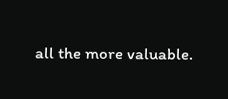all the more valuable.